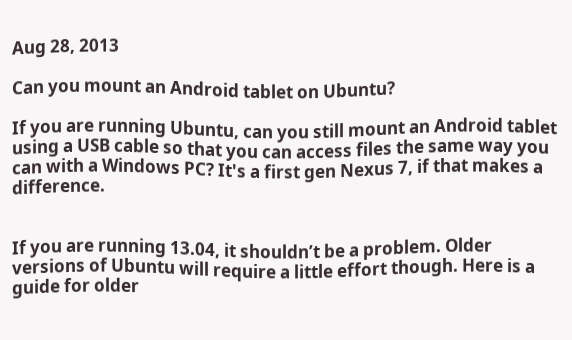Aug 28, 2013

Can you mount an Android tablet on Ubuntu?

If you are running Ubuntu, can you still mount an Android tablet using a USB cable so that you can access files the same way you can with a Windows PC? It's a first gen Nexus 7, if that makes a difference.


If you are running 13.04, it shouldn’t be a problem. Older versions of Ubuntu will require a little effort though. Here is a guide for older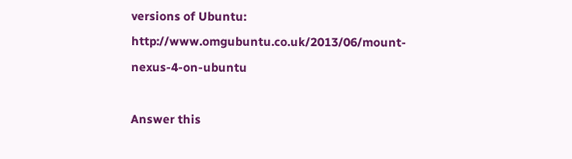versions of Ubuntu:   http://www.omgubuntu.co.uk/2013/06/mount-nexus-4-on-ubuntu

Answer this